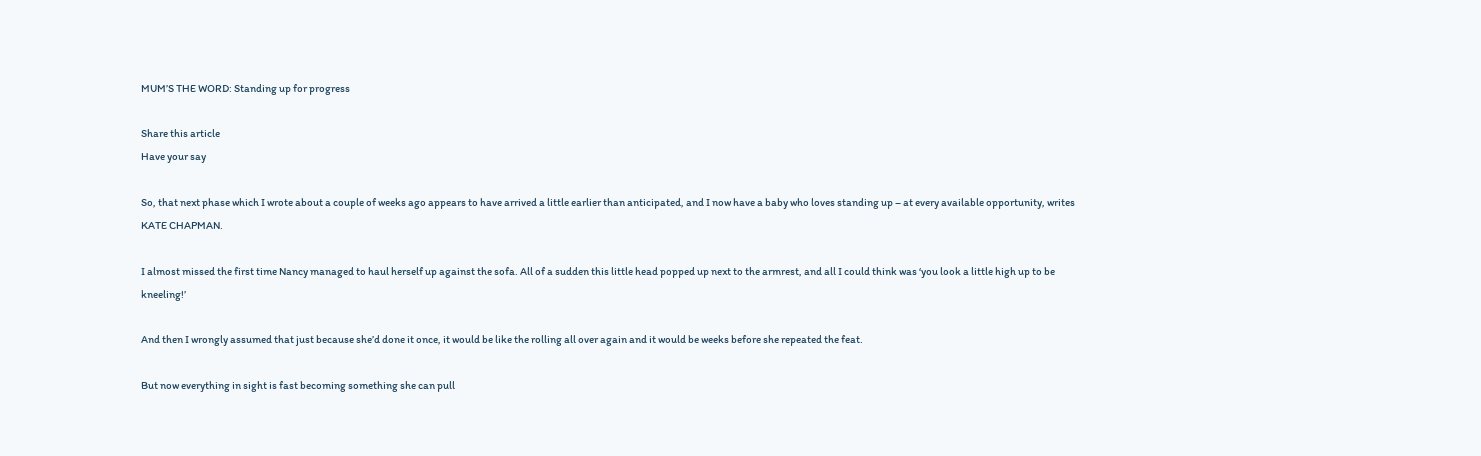MUM’S THE WORD: Standing up for progress

Share this article
Have your say

So, that next phase which I wrote about a couple of weeks ago appears to have arrived a little earlier than anticipated, and I now have a baby who loves standing up – at every available opportunity, writes KATE CHAPMAN.

I almost missed the first time Nancy managed to haul herself up against the sofa. All of a sudden this little head popped up next to the armrest, and all I could think was ‘you look a little high up to be kneeling!’

And then I wrongly assumed that just because she’d done it once, it would be like the rolling all over again and it would be weeks before she repeated the feat.

But now everything in sight is fast becoming something she can pull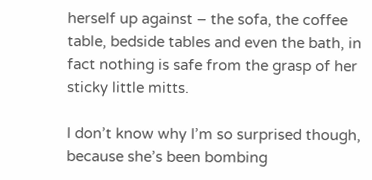herself up against – the sofa, the coffee table, bedside tables and even the bath, in fact nothing is safe from the grasp of her sticky little mitts.

I don’t know why I’m so surprised though, because she’s been bombing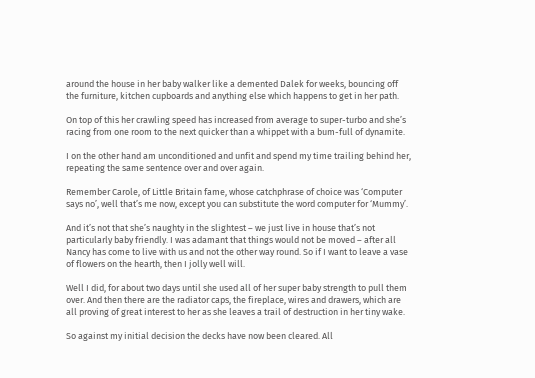around the house in her baby walker like a demented Dalek for weeks, bouncing off the furniture, kitchen cupboards and anything else which happens to get in her path.

On top of this her crawling speed has increased from average to super-turbo and she’s racing from one room to the next quicker than a whippet with a bum-full of dynamite.

I on the other hand am unconditioned and unfit and spend my time trailing behind her, repeating the same sentence over and over again.

Remember Carole, of Little Britain fame, whose catchphrase of choice was ‘Computer says no’, well that’s me now, except you can substitute the word computer for ‘Mummy’.

And it’s not that she’s naughty in the slightest – we just live in house that’s not particularly baby friendly. I was adamant that things would not be moved – after all Nancy has come to live with us and not the other way round. So if I want to leave a vase of flowers on the hearth, then I jolly well will.

Well I did, for about two days until she used all of her super baby strength to pull them over. And then there are the radiator caps, the fireplace, wires and drawers, which are all proving of great interest to her as she leaves a trail of destruction in her tiny wake.

So against my initial decision the decks have now been cleared. All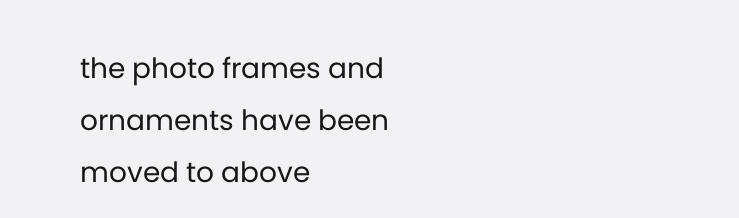the photo frames and ornaments have been moved to above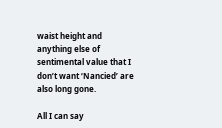waist height and anything else of sentimental value that I don’t want ‘Nancied’ are also long gone.

All I can say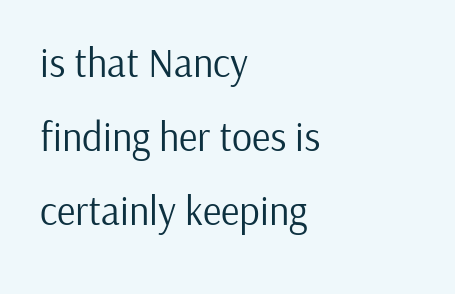is that Nancy finding her toes is certainly keeping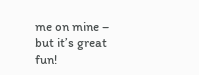me on mine – but it’s great fun!